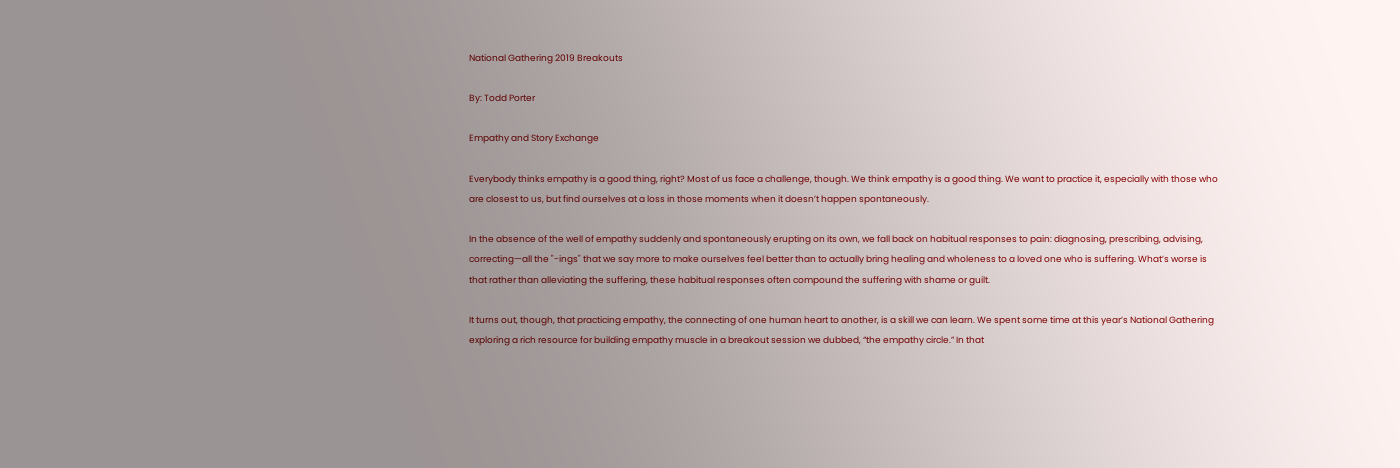National Gathering 2019 Breakouts

By: Todd Porter

Empathy and Story Exchange

Everybody thinks empathy is a good thing, right? Most of us face a challenge, though. We think empathy is a good thing. We want to practice it, especially with those who are closest to us, but find ourselves at a loss in those moments when it doesn’t happen spontaneously.

In the absence of the well of empathy suddenly and spontaneously erupting on its own, we fall back on habitual responses to pain: diagnosing, prescribing, advising, correcting—all the "-ings" that we say more to make ourselves feel better than to actually bring healing and wholeness to a loved one who is suffering. What’s worse is that rather than alleviating the suffering, these habitual responses often compound the suffering with shame or guilt.

It turns out, though, that practicing empathy, the connecting of one human heart to another, is a skill we can learn. We spent some time at this year’s National Gathering exploring a rich resource for building empathy muscle in a breakout session we dubbed, “the empathy circle.” In that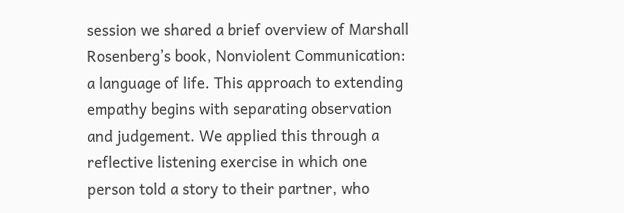session we shared a brief overview of Marshall Rosenberg’s book, Nonviolent Communication: a language of life. This approach to extending empathy begins with separating observation and judgement. We applied this through a reflective listening exercise in which one person told a story to their partner, who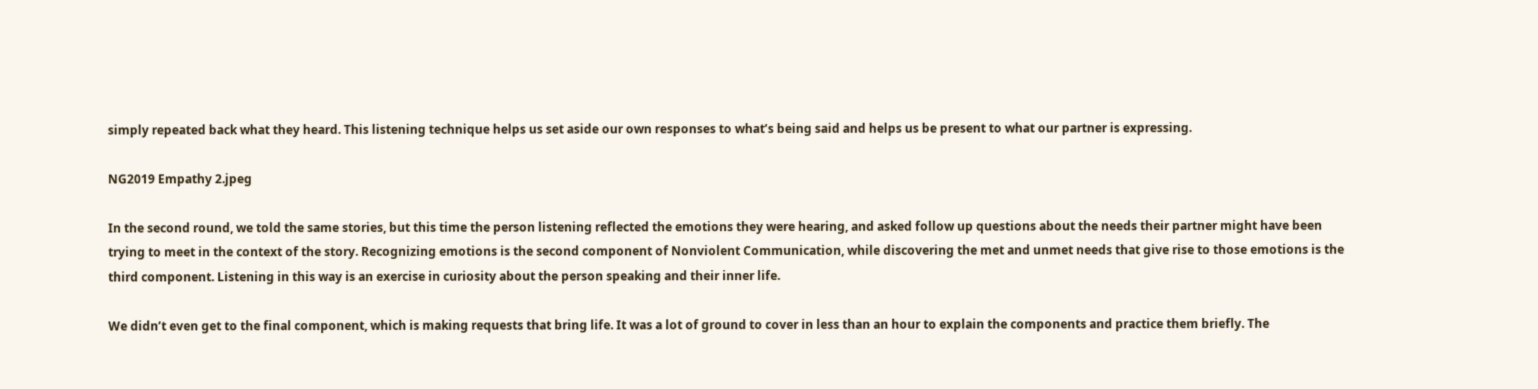simply repeated back what they heard. This listening technique helps us set aside our own responses to what’s being said and helps us be present to what our partner is expressing.

NG2019 Empathy 2.jpeg

In the second round, we told the same stories, but this time the person listening reflected the emotions they were hearing, and asked follow up questions about the needs their partner might have been trying to meet in the context of the story. Recognizing emotions is the second component of Nonviolent Communication, while discovering the met and unmet needs that give rise to those emotions is the third component. Listening in this way is an exercise in curiosity about the person speaking and their inner life.

We didn’t even get to the final component, which is making requests that bring life. It was a lot of ground to cover in less than an hour to explain the components and practice them briefly. The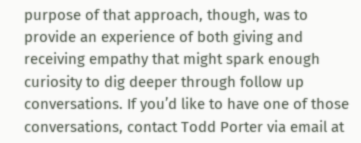purpose of that approach, though, was to provide an experience of both giving and receiving empathy that might spark enough curiosity to dig deeper through follow up conversations. If you’d like to have one of those conversations, contact Todd Porter via email at